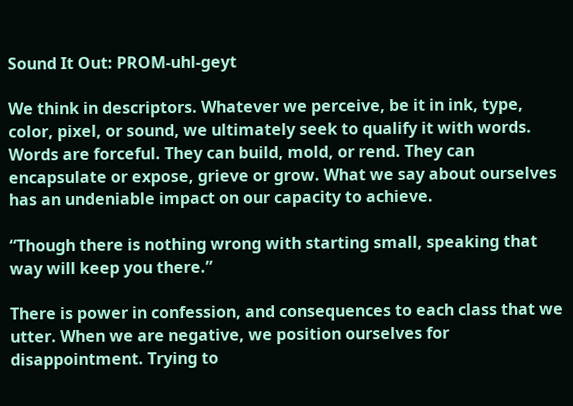Sound It Out: PROM-uhl-geyt

We think in descriptors. Whatever we perceive, be it in ink, type, color, pixel, or sound, we ultimately seek to qualify it with words. Words are forceful. They can build, mold, or rend. They can encapsulate or expose, grieve or grow. What we say about ourselves has an undeniable impact on our capacity to achieve.

“Though there is nothing wrong with starting small, speaking that way will keep you there.”

There is power in confession, and consequences to each class that we utter. When we are negative, we position ourselves for disappointment. Trying to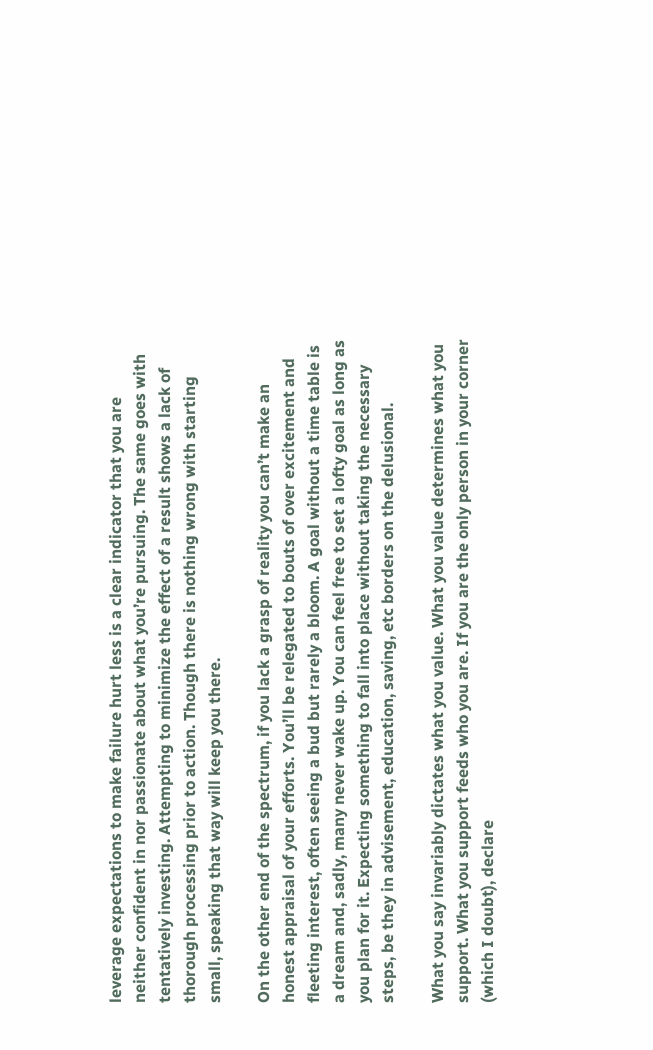leverage expectations to make failure hurt less is a clear indicator that you are neither confident in nor passionate about what you’re pursuing. The same goes with tentatively investing. Attempting to minimize the effect of a result shows a lack of thorough processing prior to action. Though there is nothing wrong with starting small, speaking that way will keep you there.

On the other end of the spectrum, if you lack a grasp of reality you can’t make an honest appraisal of your efforts. You’ll be relegated to bouts of over excitement and fleeting interest, often seeing a bud but rarely a bloom. A goal without a time table is a dream and, sadly, many never wake up. You can feel free to set a lofty goal as long as you plan for it. Expecting something to fall into place without taking the necessary steps, be they in advisement, education, saving, etc borders on the delusional.

What you say invariably dictates what you value. What you value determines what you support. What you support feeds who you are. If you are the only person in your corner (which I doubt), declare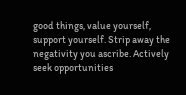good things, value yourself, support yourself. Strip away the negativity you ascribe. Actively seek opportunities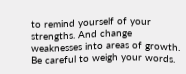to remind yourself of your strengths. And change weaknesses into areas of growth. Be careful to weigh your words.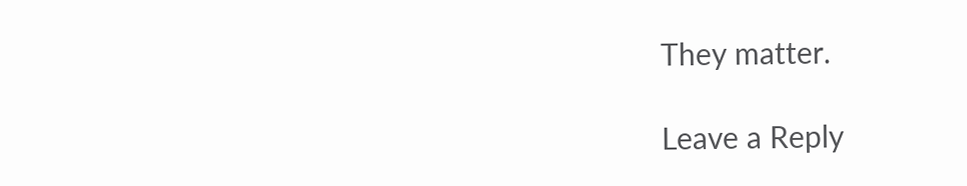They matter.

Leave a Reply